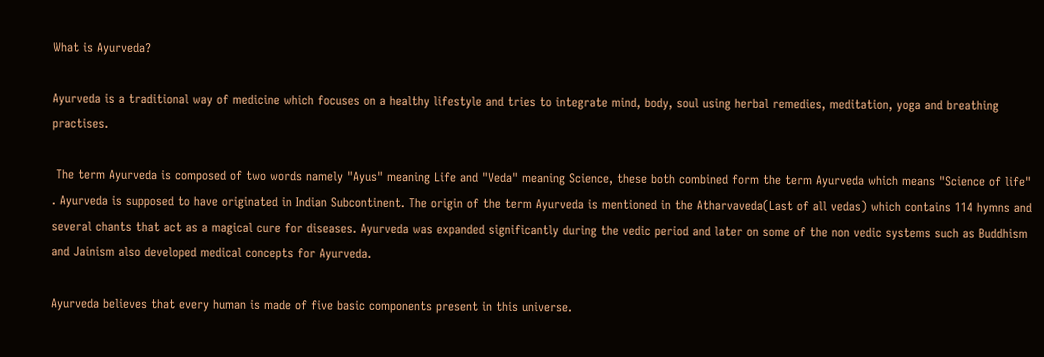What is Ayurveda?

Ayurveda is a traditional way of medicine which focuses on a healthy lifestyle and tries to integrate mind, body, soul using herbal remedies, meditation, yoga and breathing practises.

 The term Ayurveda is composed of two words namely "Ayus" meaning Life and "Veda" meaning Science, these both combined form the term Ayurveda which means "Science of life" . Ayurveda is supposed to have originated in Indian Subcontinent. The origin of the term Ayurveda is mentioned in the Atharvaveda(Last of all vedas) which contains 114 hymns and several chants that act as a magical cure for diseases. Ayurveda was expanded significantly during the vedic period and later on some of the non vedic systems such as Buddhism and Jainism also developed medical concepts for Ayurveda.

Ayurveda believes that every human is made of five basic components present in this universe.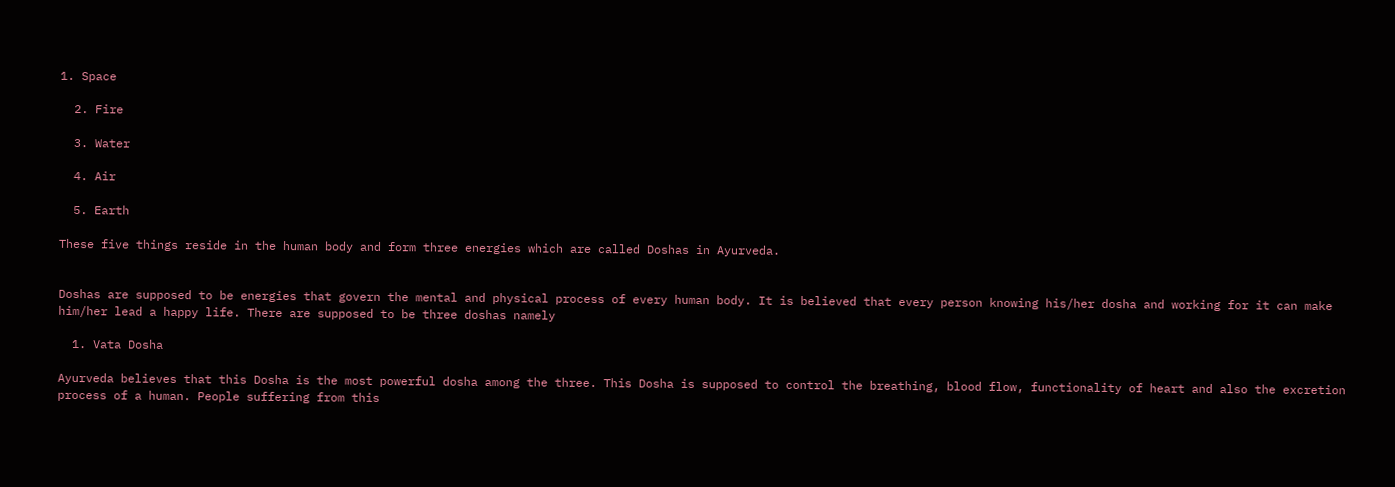1. Space

  2. Fire

  3. Water

  4. Air

  5. Earth

These five things reside in the human body and form three energies which are called Doshas in Ayurveda.


Doshas are supposed to be energies that govern the mental and physical process of every human body. It is believed that every person knowing his/her dosha and working for it can make him/her lead a happy life. There are supposed to be three doshas namely

  1. Vata Dosha

Ayurveda believes that this Dosha is the most powerful dosha among the three. This Dosha is supposed to control the breathing, blood flow, functionality of heart and also the excretion process of a human. People suffering from this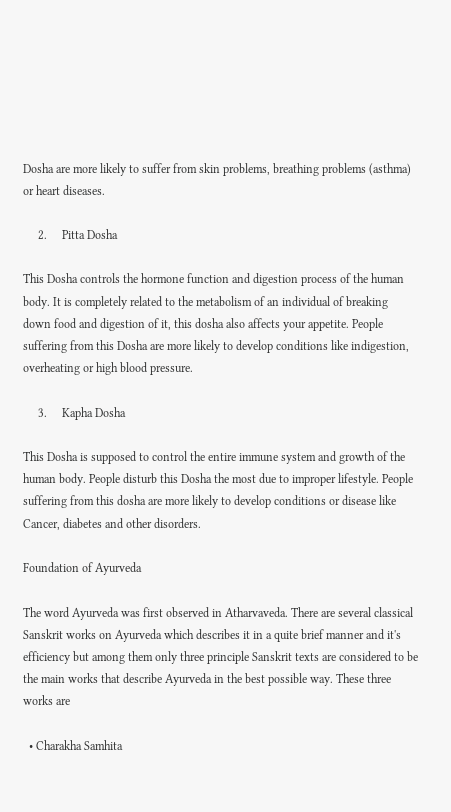Dosha are more likely to suffer from skin problems, breathing problems (asthma) or heart diseases.

     2.     Pitta Dosha

This Dosha controls the hormone function and digestion process of the human body. It is completely related to the metabolism of an individual of breaking down food and digestion of it, this dosha also affects your appetite. People suffering from this Dosha are more likely to develop conditions like indigestion, overheating or high blood pressure.

     3.     Kapha Dosha

This Dosha is supposed to control the entire immune system and growth of the human body. People disturb this Dosha the most due to improper lifestyle. People suffering from this dosha are more likely to develop conditions or disease like Cancer, diabetes and other disorders.

Foundation of Ayurveda

The word Ayurveda was first observed in Atharvaveda. There are several classical Sanskrit works on Ayurveda which describes it in a quite brief manner and it's efficiency but among them only three principle Sanskrit texts are considered to be the main works that describe Ayurveda in the best possible way. These three works are

  • Charakha Samhita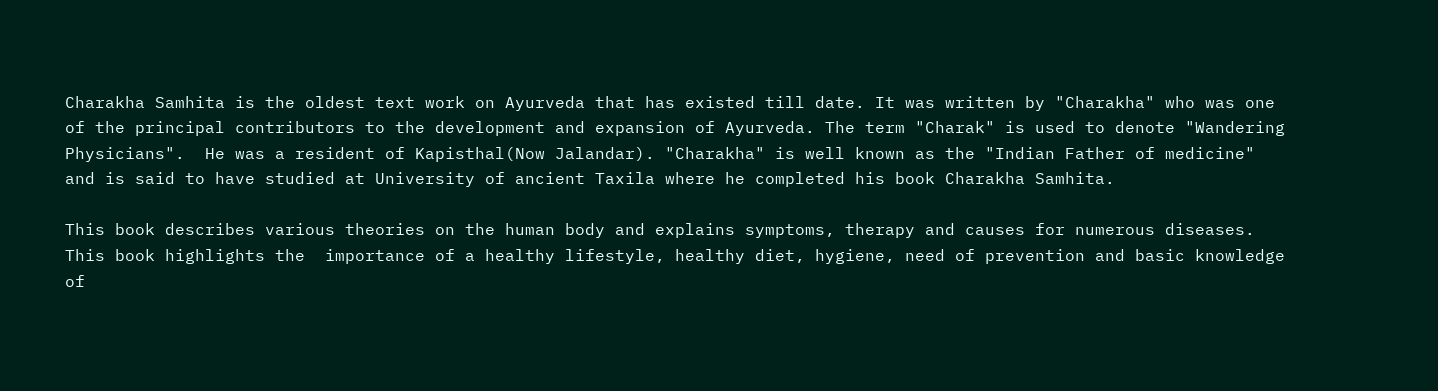Charakha Samhita is the oldest text work on Ayurveda that has existed till date. It was written by "Charakha" who was one of the principal contributors to the development and expansion of Ayurveda. The term "Charak" is used to denote "Wandering Physicians".  He was a resident of Kapisthal(Now Jalandar). "Charakha" is well known as the "Indian Father of medicine" and is said to have studied at University of ancient Taxila where he completed his book Charakha Samhita.

This book describes various theories on the human body and explains symptoms, therapy and causes for numerous diseases. This book highlights the  importance of a healthy lifestyle, healthy diet, hygiene, need of prevention and basic knowledge of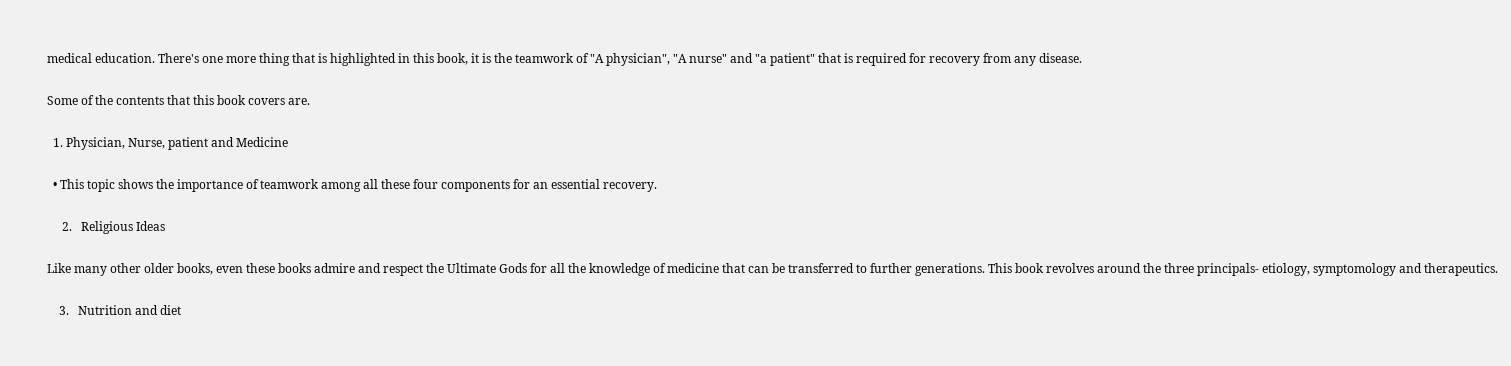medical education. There's one more thing that is highlighted in this book, it is the teamwork of "A physician", "A nurse" and "a patient" that is required for recovery from any disease.

Some of the contents that this book covers are.

  1. Physician, Nurse, patient and Medicine

  • This topic shows the importance of teamwork among all these four components for an essential recovery.

     2.   Religious Ideas

Like many other older books, even these books admire and respect the Ultimate Gods for all the knowledge of medicine that can be transferred to further generations. This book revolves around the three principals- etiology, symptomology and therapeutics.

    3.   Nutrition and diet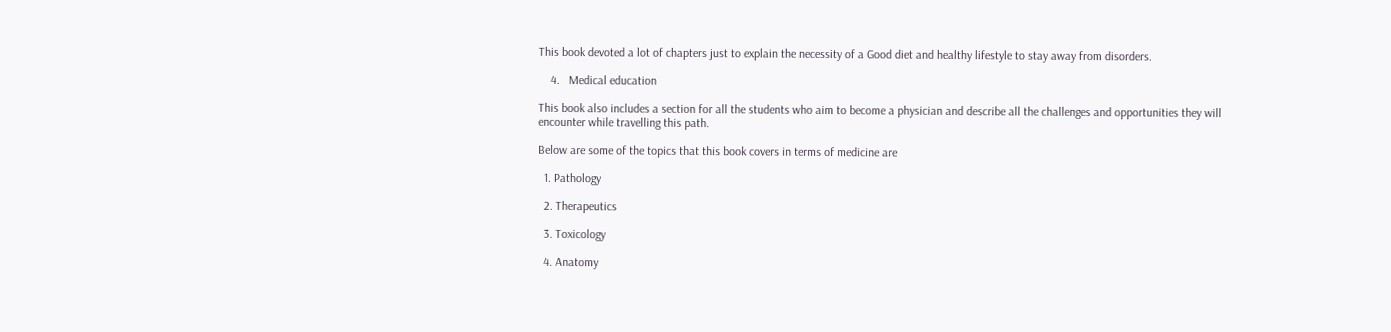This book devoted a lot of chapters just to explain the necessity of a Good diet and healthy lifestyle to stay away from disorders.

    4.   Medical education

This book also includes a section for all the students who aim to become a physician and describe all the challenges and opportunities they will encounter while travelling this path.

Below are some of the topics that this book covers in terms of medicine are

  1. Pathology

  2. Therapeutics

  3. Toxicology

  4. Anatomy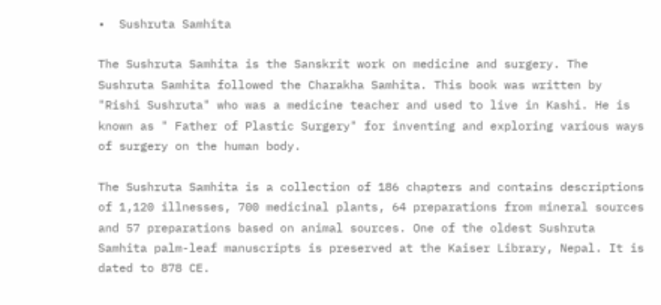•  Sushruta Samhita

The Sushruta Samhita is the Sanskrit work on medicine and surgery. The Sushruta Samhita followed the Charakha Samhita. This book was written by "Rishi Sushruta" who was a medicine teacher and used to live in Kashi. He is known as " Father of Plastic Surgery" for inventing and exploring various ways of surgery on the human body.

The Sushruta Samhita is a collection of 186 chapters and contains descriptions of 1,120 illnesses, 700 medicinal plants, 64 preparations from mineral sources and 57 preparations based on animal sources. One of the oldest Sushruta Samhita palm-leaf manuscripts is preserved at the Kaiser Library, Nepal. It is dated to 878 CE.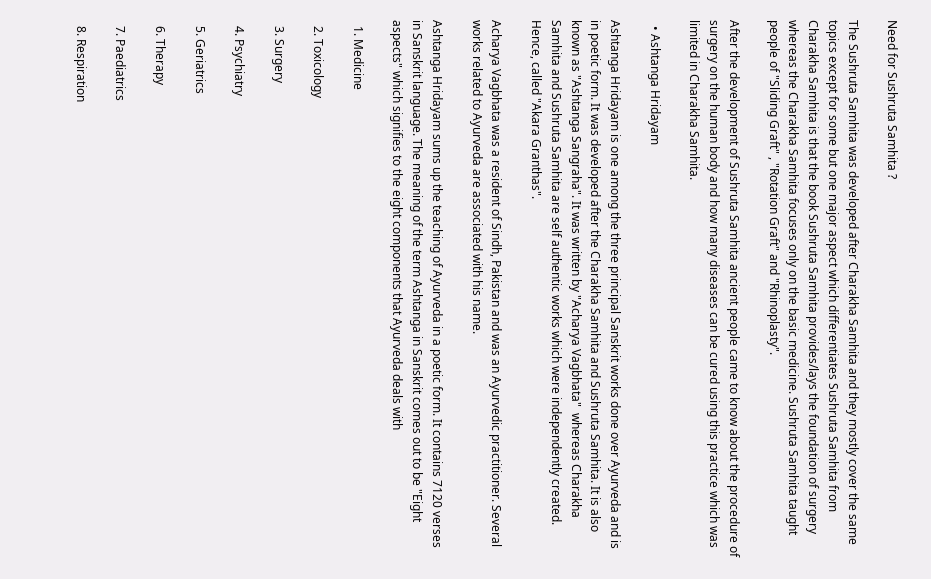Need for Sushruta Samhita ?

The Sushruta Samhita was developed after Charakha Samhita and they mostly cover the same topics except for some but one major aspect which differentiates Sushruta Samhita from Charakha Samhita is that the book Sushruta Samhita provides/lays the foundation of surgery whereas the Charakha Samhita focuses only on the basic medicine. Sushruta Samhita taught people of "Sliding Graft" , "Rotation Graft" and "Rhinoplasty".

After the development of Sushruta Samhita ancient people came to know about the procedure of surgery on the human body and how many diseases can be cured using this practice which was limited in Charakha Samhita.

  • Ashtanga Hridayam

Ashtanga Hridayam is one among the three principal Sanskrit works done over Ayurveda and is in poetic form. It was developed after the Charakha Samhita and Sushruta Samhita. It is also known as "Ashtanga Sangraha". It was written by "Acharya Vagbhata"  whereas Charakha Samhita and Sushruta Samhita are self authentic works which were independently created. Hence, called "Akara Granthas".

Acharya Vagbhata was a resident of Sindh, Pakistan and was an Ayurvedic practitioner. Several works related to Ayurveda are associated with his name.

Ashtanga Hridayam sums up the teaching of Ayurveda in a poetic form. It contains 7120 verses in Sanskrit language. The meaning of the term Ashtanga in Sanskrit comes out to be "Eight aspects" which signifies to the eight components that Ayurveda deals with

  1. Medicine

  2. Toxicology

  3. Surgery

  4. Psychiatry

  5. Geriatrics

  6. Therapy

  7. Paediatrics

  8. Respiration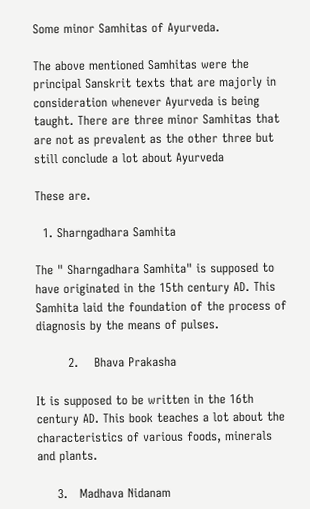Some minor Samhitas of Ayurveda.

The above mentioned Samhitas were the principal Sanskrit texts that are majorly in consideration whenever Ayurveda is being taught. There are three minor Samhitas that are not as prevalent as the other three but still conclude a lot about Ayurveda

These are.

  1. Sharngadhara Samhita

The " Sharngadhara Samhita" is supposed to have originated in the 15th century AD. This Samhita laid the foundation of the process of diagnosis by the means of pulses.

        2.    Bhava Prakasha

It is supposed to be written in the 16th century AD. This book teaches a lot about the characteristics of various foods, minerals and plants.

     3.   Madhava Nidanam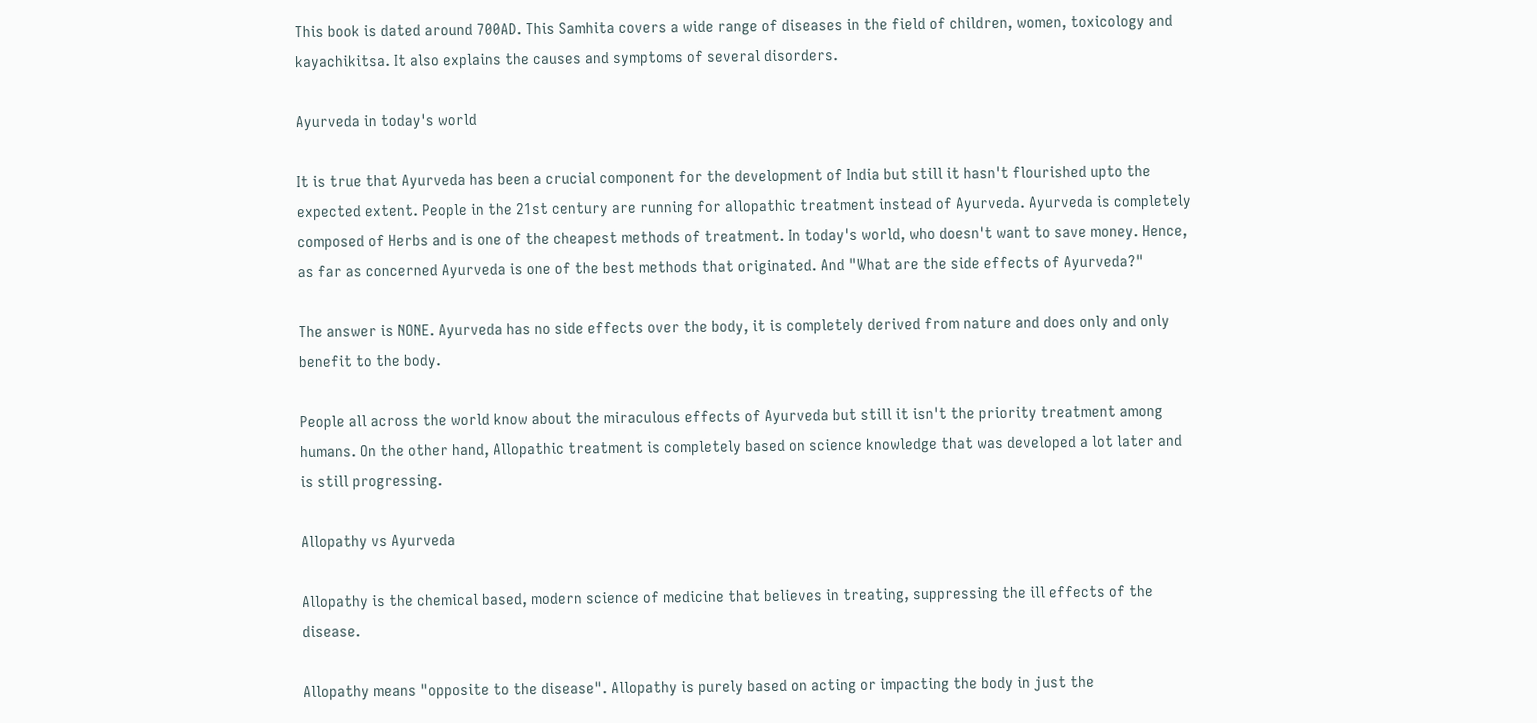This book is dated around 700AD. This Samhita covers a wide range of diseases in the field of children, women, toxicology and kayachikitsa. It also explains the causes and symptoms of several disorders.

Ayurveda in today's world

It is true that Ayurveda has been a crucial component for the development of India but still it hasn't flourished upto the expected extent. People in the 21st century are running for allopathic treatment instead of Ayurveda. Ayurveda is completely composed of Herbs and is one of the cheapest methods of treatment. In today's world, who doesn't want to save money. Hence, as far as concerned Ayurveda is one of the best methods that originated. And "What are the side effects of Ayurveda?"

The answer is NONE. Ayurveda has no side effects over the body, it is completely derived from nature and does only and only benefit to the body.

People all across the world know about the miraculous effects of Ayurveda but still it isn't the priority treatment among humans. On the other hand, Allopathic treatment is completely based on science knowledge that was developed a lot later and is still progressing.

Allopathy vs Ayurveda

Allopathy is the chemical based, modern science of medicine that believes in treating, suppressing the ill effects of the disease.

Allopathy means "opposite to the disease". Allopathy is purely based on acting or impacting the body in just the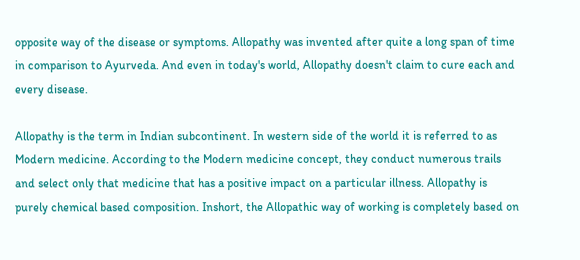opposite way of the disease or symptoms. Allopathy was invented after quite a long span of time in comparison to Ayurveda. And even in today's world, Allopathy doesn't claim to cure each and every disease.

Allopathy is the term in Indian subcontinent. In western side of the world it is referred to as Modern medicine. According to the Modern medicine concept, they conduct numerous trails and select only that medicine that has a positive impact on a particular illness. Allopathy is purely chemical based composition. Inshort, the Allopathic way of working is completely based on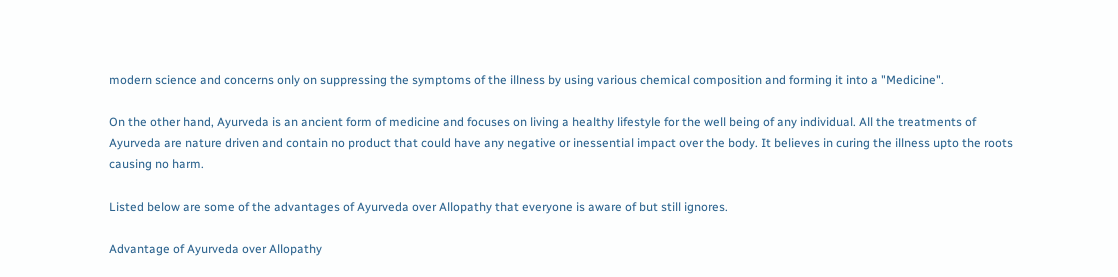modern science and concerns only on suppressing the symptoms of the illness by using various chemical composition and forming it into a "Medicine".

On the other hand, Ayurveda is an ancient form of medicine and focuses on living a healthy lifestyle for the well being of any individual. All the treatments of Ayurveda are nature driven and contain no product that could have any negative or inessential impact over the body. It believes in curing the illness upto the roots causing no harm.

Listed below are some of the advantages of Ayurveda over Allopathy that everyone is aware of but still ignores.

Advantage of Ayurveda over Allopathy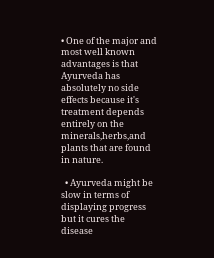• One of the major and most well known advantages is that Ayurveda has absolutely no side effects because it's treatment depends entirely on the minerals,herbs,and plants that are found in nature.

  • Ayurveda might be slow in terms of displaying progress but it cures the disease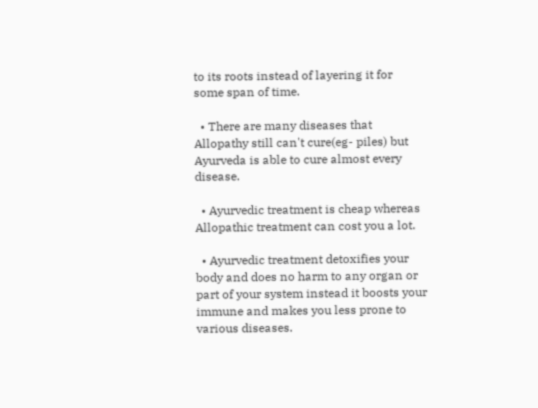to its roots instead of layering it for some span of time.

  • There are many diseases that Allopathy still can't cure(eg- piles) but Ayurveda is able to cure almost every disease.

  • Ayurvedic treatment is cheap whereas Allopathic treatment can cost you a lot.

  • Ayurvedic treatment detoxifies your body and does no harm to any organ or part of your system instead it boosts your immune and makes you less prone to various diseases.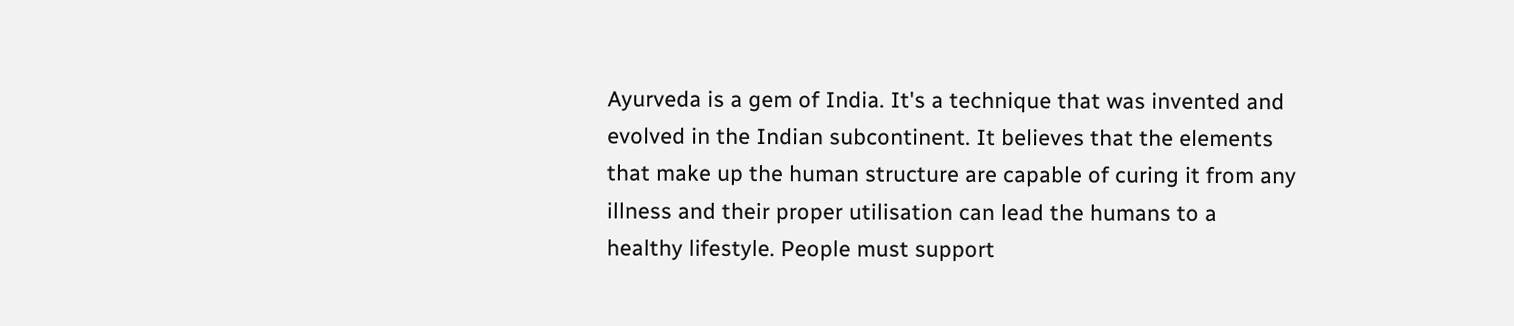Ayurveda is a gem of India. It's a technique that was invented and evolved in the Indian subcontinent. It believes that the elements that make up the human structure are capable of curing it from any illness and their proper utilisation can lead the humans to a healthy lifestyle. People must support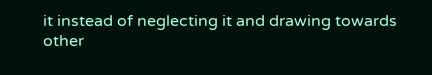it instead of neglecting it and drawing towards other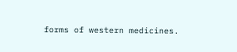forms of western medicines.